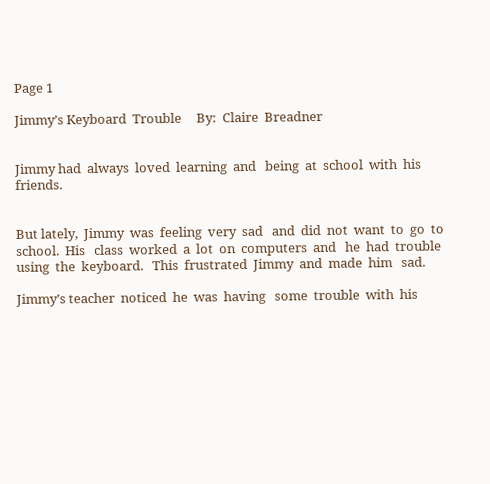Page 1

Jimmy’s Keyboard  Trouble     By:  Claire  Breadner


Jimmy had  always  loved  learning  and   being  at  school  with  his  friends.


But lately,  Jimmy  was  feeling  very  sad   and  did  not  want  to  go  to  school.  His   class  worked  a  lot  on  computers  and   he  had  trouble  using  the  keyboard.   This  frustrated  Jimmy  and  made  him   sad.

Jimmy’s teacher  noticed  he  was  having   some  trouble  with  his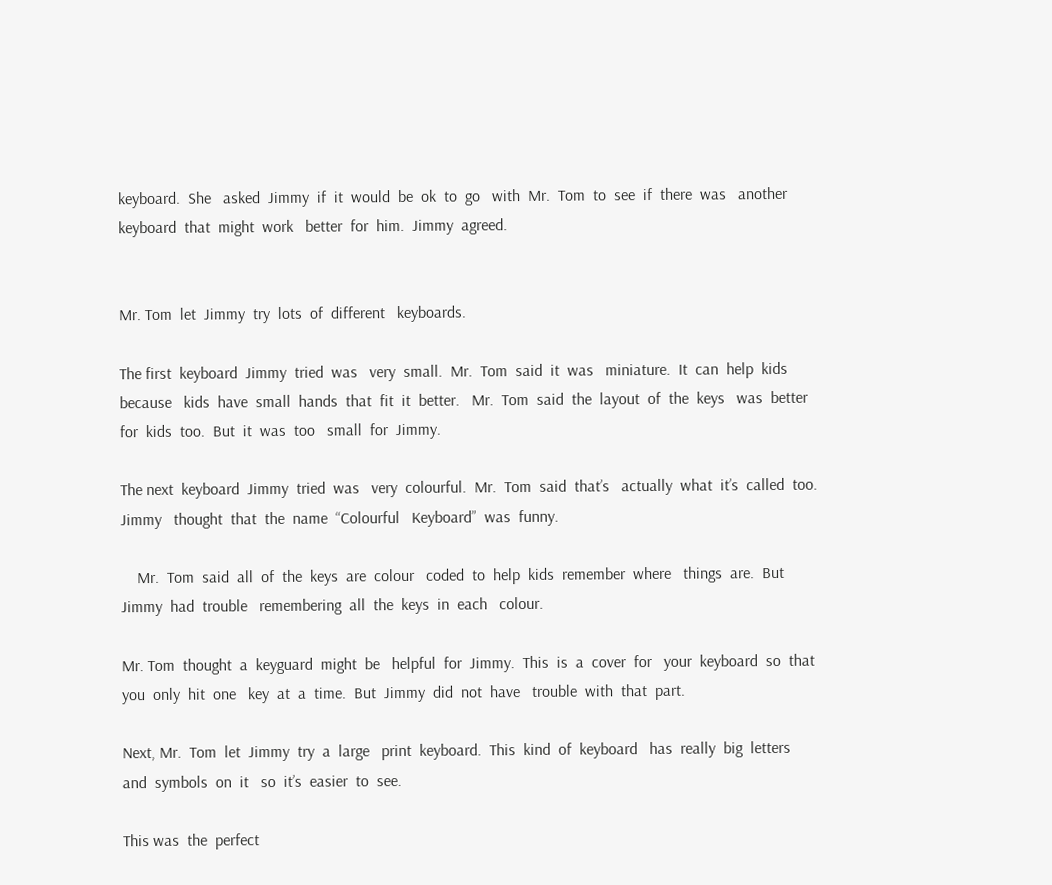keyboard.  She   asked  Jimmy  if  it  would  be  ok  to  go   with  Mr.  Tom  to  see  if  there  was   another  keyboard  that  might  work   better  for  him.  Jimmy  agreed.


Mr. Tom  let  Jimmy  try  lots  of  different   keyboards.

The first  keyboard  Jimmy  tried  was   very  small.  Mr.  Tom  said  it  was   miniature.  It  can  help  kids  because   kids  have  small  hands  that  fit  it  better.   Mr.  Tom  said  the  layout  of  the  keys   was  better  for  kids  too.  But  it  was  too   small  for  Jimmy.

The next  keyboard  Jimmy  tried  was   very  colourful.  Mr.  Tom  said  that’s   actually  what  it’s  called  too.  Jimmy   thought  that  the  name  “Colourful   Keyboard”  was  funny.

    Mr.  Tom  said  all  of  the  keys  are  colour   coded  to  help  kids  remember  where   things  are.  But  Jimmy  had  trouble   remembering  all  the  keys  in  each   colour.

Mr. Tom  thought  a  keyguard  might  be   helpful  for  Jimmy.  This  is  a  cover  for   your  keyboard  so  that  you  only  hit  one   key  at  a  time.  But  Jimmy  did  not  have   trouble  with  that  part.

Next, Mr.  Tom  let  Jimmy  try  a  large   print  keyboard.  This  kind  of  keyboard   has  really  big  letters  and  symbols  on  it   so  it’s  easier  to  see.

This was  the  perfect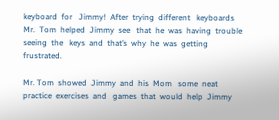keyboard  for   Jimmy!  After  trying  different   keyboards  Mr.  Tom  helped  Jimmy  see   that  he  was  having  trouble  seeing  the   keys  and  that’s  why  he  was  getting   frustrated.

Mr. Tom  showed  Jimmy  and  his  Mom   some  neat  practice  exercises  and   games  that  would  help  Jimmy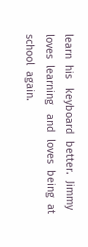learn  his   keyboard  better.  Jimmy  loves  learning   and  loves  being  at  school  again.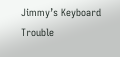Jimmy’s Keyboard Trouble